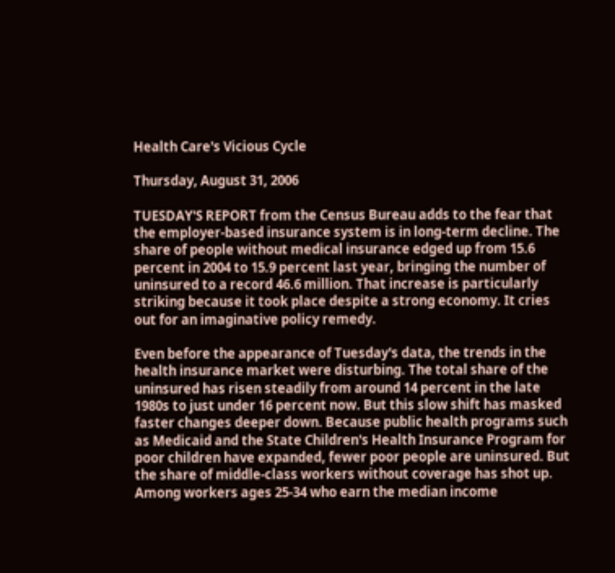Health Care's Vicious Cycle

Thursday, August 31, 2006

TUESDAY'S REPORT from the Census Bureau adds to the fear that the employer-based insurance system is in long-term decline. The share of people without medical insurance edged up from 15.6 percent in 2004 to 15.9 percent last year, bringing the number of uninsured to a record 46.6 million. That increase is particularly striking because it took place despite a strong economy. It cries out for an imaginative policy remedy.

Even before the appearance of Tuesday's data, the trends in the health insurance market were disturbing. The total share of the uninsured has risen steadily from around 14 percent in the late 1980s to just under 16 percent now. But this slow shift has masked faster changes deeper down. Because public health programs such as Medicaid and the State Children's Health Insurance Program for poor children have expanded, fewer poor people are uninsured. But the share of middle-class workers without coverage has shot up. Among workers ages 25-34 who earn the median income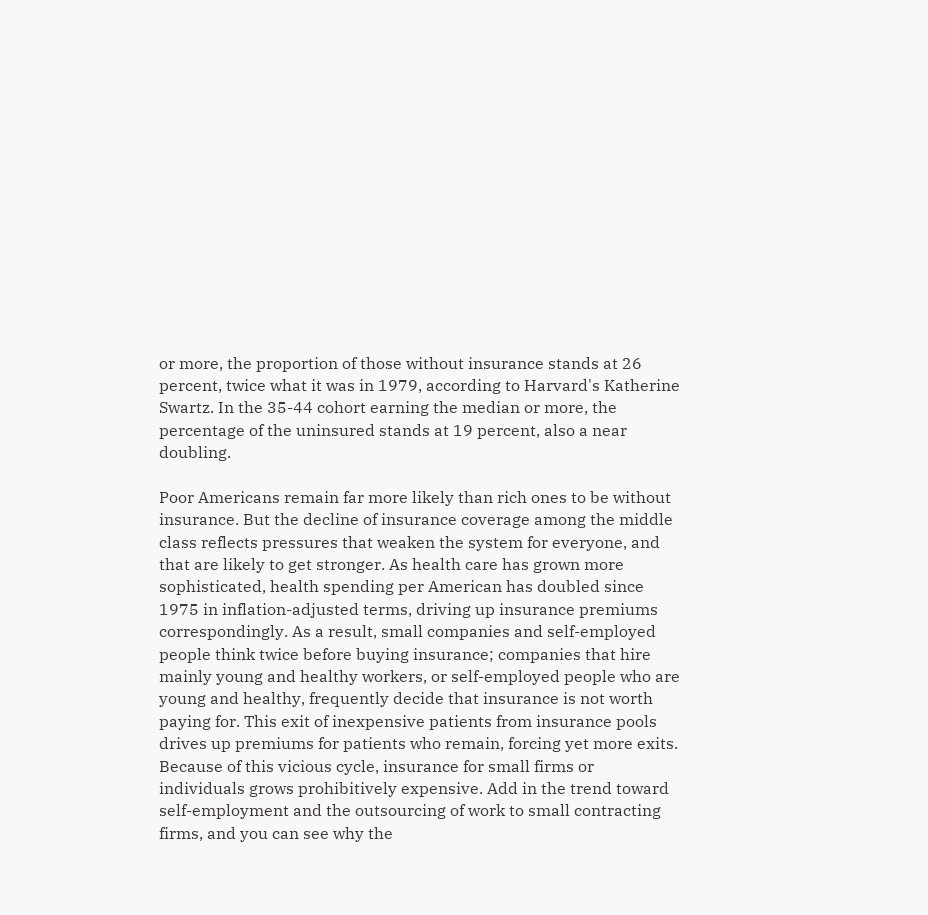or more, the proportion of those without insurance stands at 26 percent, twice what it was in 1979, according to Harvard's Katherine Swartz. In the 35-44 cohort earning the median or more, the percentage of the uninsured stands at 19 percent, also a near doubling.

Poor Americans remain far more likely than rich ones to be without insurance. But the decline of insurance coverage among the middle class reflects pressures that weaken the system for everyone, and that are likely to get stronger. As health care has grown more sophisticated, health spending per American has doubled since 1975 in inflation-adjusted terms, driving up insurance premiums correspondingly. As a result, small companies and self-employed people think twice before buying insurance; companies that hire mainly young and healthy workers, or self-employed people who are young and healthy, frequently decide that insurance is not worth paying for. This exit of inexpensive patients from insurance pools drives up premiums for patients who remain, forcing yet more exits. Because of this vicious cycle, insurance for small firms or individuals grows prohibitively expensive. Add in the trend toward self-employment and the outsourcing of work to small contracting firms, and you can see why the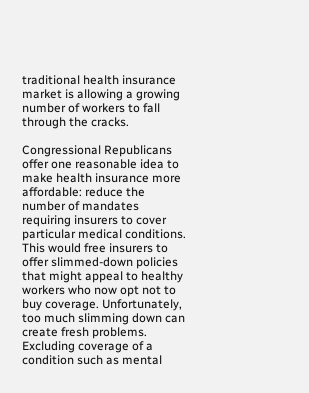traditional health insurance market is allowing a growing number of workers to fall through the cracks.

Congressional Republicans offer one reasonable idea to make health insurance more affordable: reduce the number of mandates requiring insurers to cover particular medical conditions. This would free insurers to offer slimmed-down policies that might appeal to healthy workers who now opt not to buy coverage. Unfortunately, too much slimming down can create fresh problems. Excluding coverage of a condition such as mental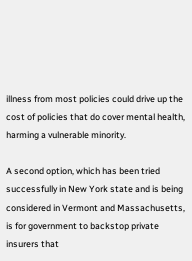illness from most policies could drive up the cost of policies that do cover mental health, harming a vulnerable minority.

A second option, which has been tried successfully in New York state and is being considered in Vermont and Massachusetts, is for government to backstop private insurers that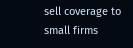sell coverage to small firms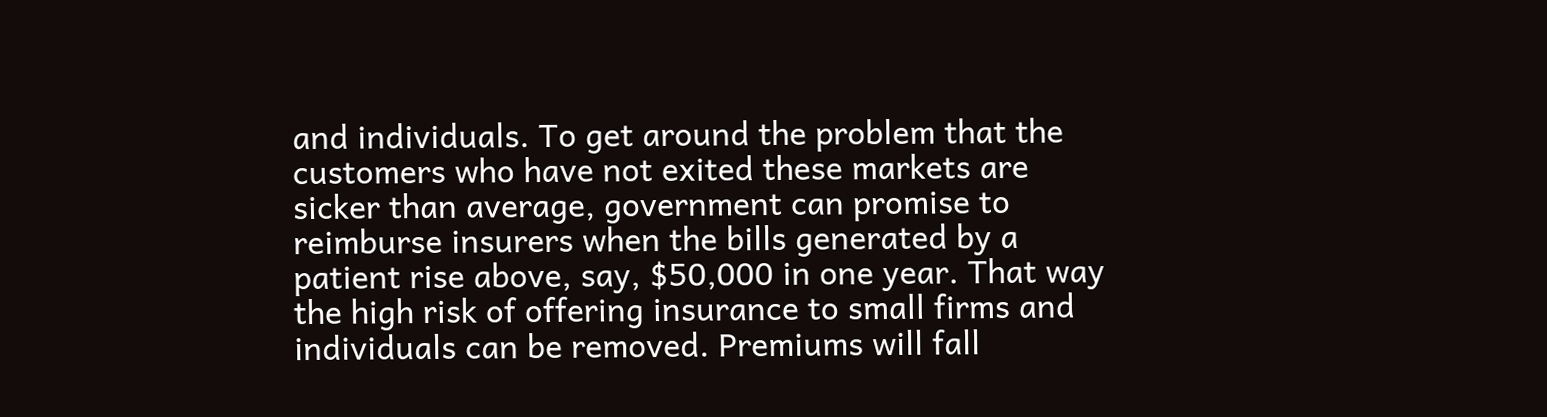and individuals. To get around the problem that the customers who have not exited these markets are sicker than average, government can promise to reimburse insurers when the bills generated by a patient rise above, say, $50,000 in one year. That way the high risk of offering insurance to small firms and individuals can be removed. Premiums will fall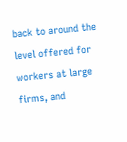back to around the level offered for workers at large firms, and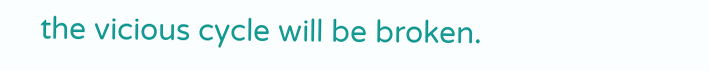the vicious cycle will be broken.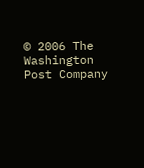© 2006 The Washington Post Company